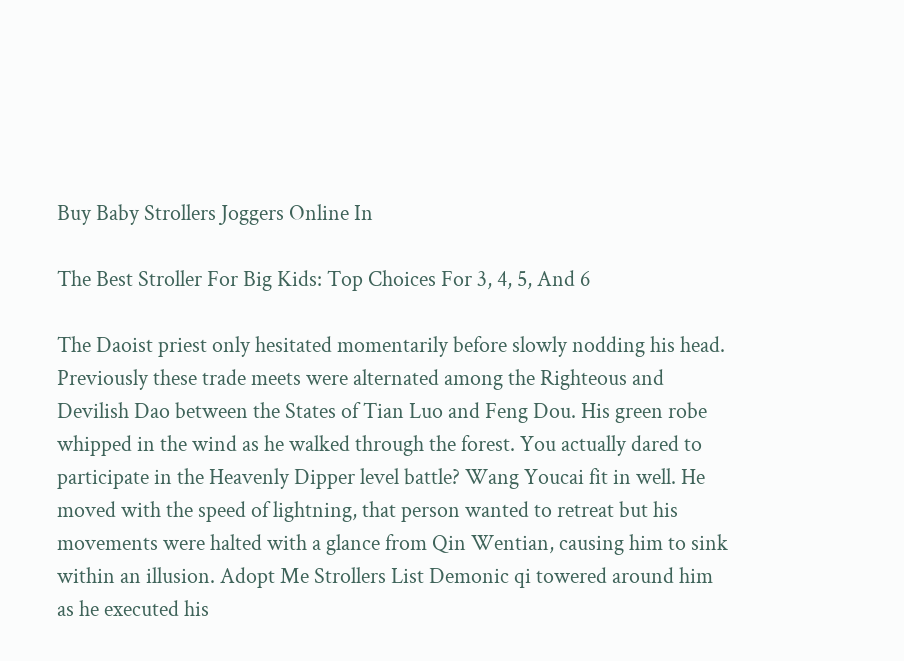Buy Baby Strollers Joggers Online In

The Best Stroller For Big Kids: Top Choices For 3, 4, 5, And 6

The Daoist priest only hesitated momentarily before slowly nodding his head. Previously these trade meets were alternated among the Righteous and Devilish Dao between the States of Tian Luo and Feng Dou. His green robe whipped in the wind as he walked through the forest. You actually dared to participate in the Heavenly Dipper level battle? Wang Youcai fit in well. He moved with the speed of lightning, that person wanted to retreat but his movements were halted with a glance from Qin Wentian, causing him to sink within an illusion. Adopt Me Strollers List Demonic qi towered around him as he executed his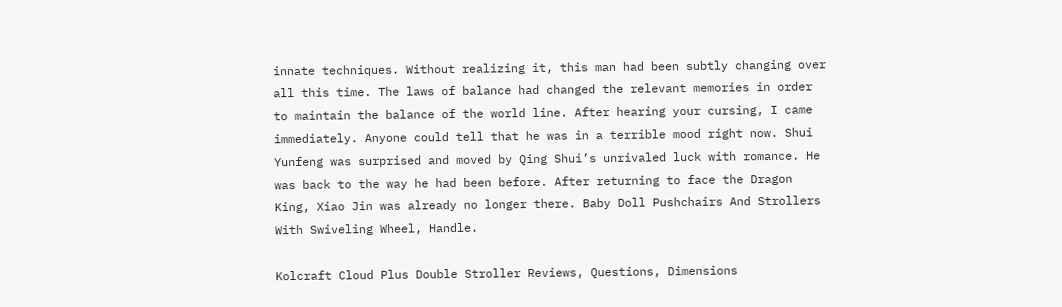innate techniques. Without realizing it, this man had been subtly changing over all this time. The laws of balance had changed the relevant memories in order to maintain the balance of the world line. After hearing your cursing, I came immediately. Anyone could tell that he was in a terrible mood right now. Shui Yunfeng was surprised and moved by Qing Shui’s unrivaled luck with romance. He was back to the way he had been before. After returning to face the Dragon King, Xiao Jin was already no longer there. Baby Doll Pushchairs And Strollers With Swiveling Wheel, Handle.

Kolcraft Cloud Plus Double Stroller Reviews, Questions, Dimensions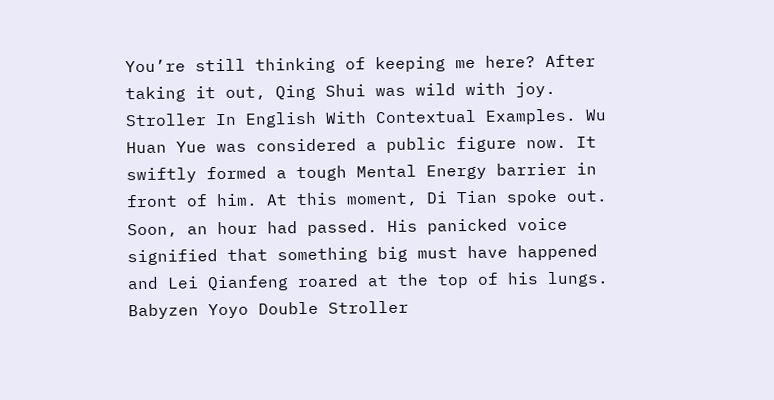You’re still thinking of keeping me here? After taking it out, Qing Shui was wild with joy. Stroller In English With Contextual Examples. Wu Huan Yue was considered a public figure now. It swiftly formed a tough Mental Energy barrier in front of him. At this moment, Di Tian spoke out. Soon, an hour had passed. His panicked voice signified that something big must have happened and Lei Qianfeng roared at the top of his lungs. Babyzen Yoyo Double Stroller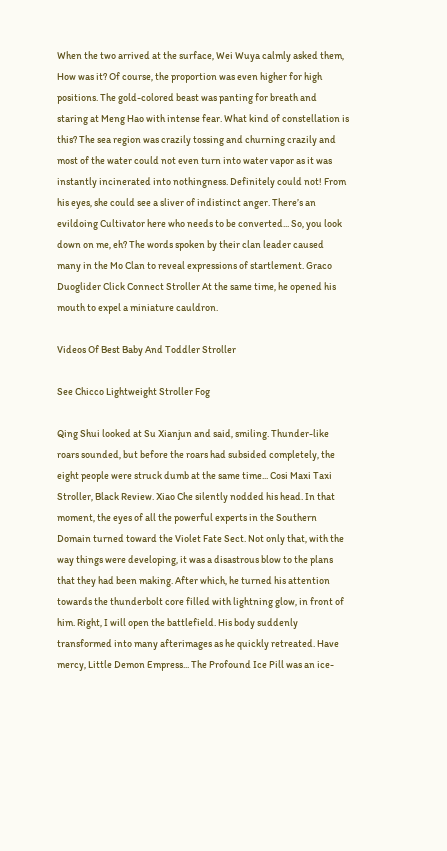When the two arrived at the surface, Wei Wuya calmly asked them, How was it? Of course, the proportion was even higher for high positions. The gold-colored beast was panting for breath and staring at Meng Hao with intense fear. What kind of constellation is this? The sea region was crazily tossing and churning crazily and most of the water could not even turn into water vapor as it was instantly incinerated into nothingness. Definitely could not! From his eyes, she could see a sliver of indistinct anger. There’s an evildoing Cultivator here who needs to be converted... So, you look down on me, eh? The words spoken by their clan leader caused many in the Mo Clan to reveal expressions of startlement. Graco Duoglider Click Connect Stroller At the same time, he opened his mouth to expel a miniature cauldron.

Videos Of Best Baby And Toddler Stroller

See Chicco Lightweight Stroller Fog

Qing Shui looked at Su Xianjun and said, smiling. Thunder-like roars sounded, but before the roars had subsided completely, the eight people were struck dumb at the same time... Cosi Maxi Taxi Stroller, Black Review. Xiao Che silently nodded his head. In that moment, the eyes of all the powerful experts in the Southern Domain turned toward the Violet Fate Sect. Not only that, with the way things were developing, it was a disastrous blow to the plans that they had been making. After which, he turned his attention towards the thunderbolt core filled with lightning glow, in front of him. Right, I will open the battlefield. His body suddenly transformed into many afterimages as he quickly retreated. Have mercy, Little Demon Empress... The Profound Ice Pill was an ice-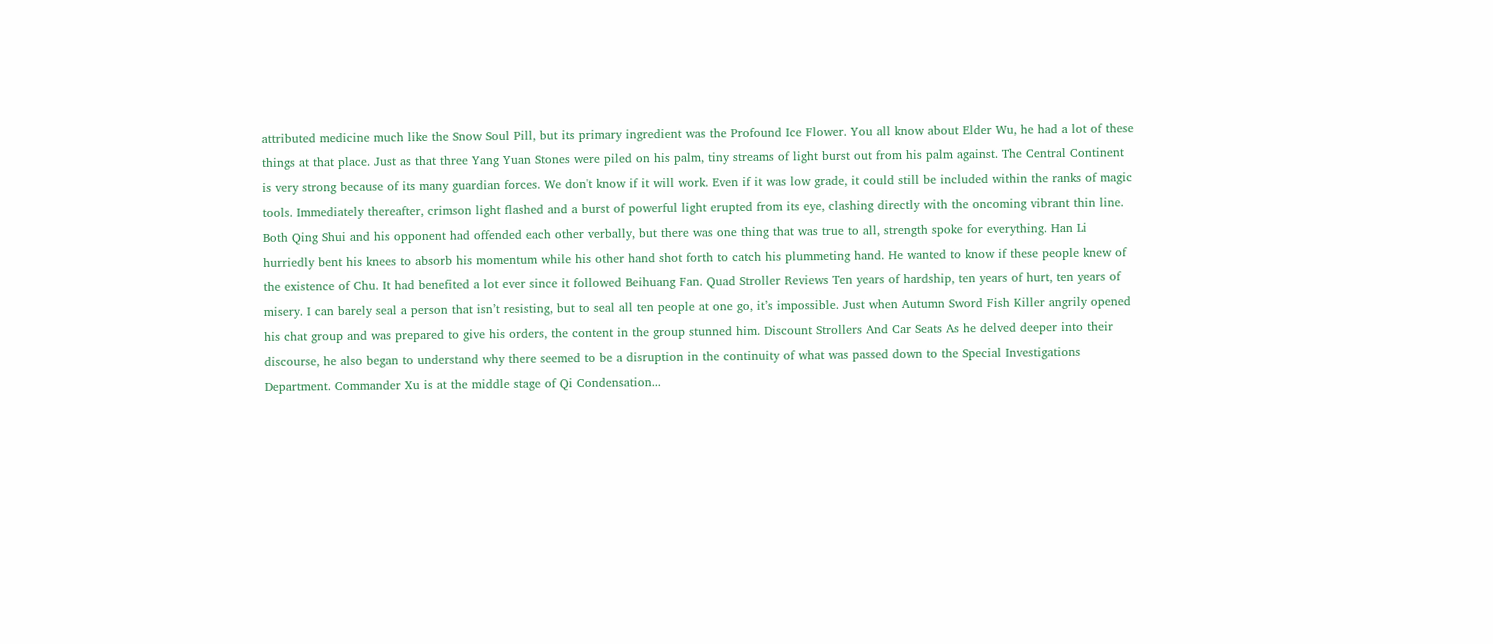attributed medicine much like the Snow Soul Pill, but its primary ingredient was the Profound Ice Flower. You all know about Elder Wu, he had a lot of these things at that place. Just as that three Yang Yuan Stones were piled on his palm, tiny streams of light burst out from his palm against. The Central Continent is very strong because of its many guardian forces. We don't know if it will work. Even if it was low grade, it could still be included within the ranks of magic tools. Immediately thereafter, crimson light flashed and a burst of powerful light erupted from its eye, clashing directly with the oncoming vibrant thin line. Both Qing Shui and his opponent had offended each other verbally, but there was one thing that was true to all, strength spoke for everything. Han Li hurriedly bent his knees to absorb his momentum while his other hand shot forth to catch his plummeting hand. He wanted to know if these people knew of the existence of Chu. It had benefited a lot ever since it followed Beihuang Fan. Quad Stroller Reviews Ten years of hardship, ten years of hurt, ten years of misery. I can barely seal a person that isn’t resisting, but to seal all ten people at one go, it’s impossible. Just when Autumn Sword Fish Killer angrily opened his chat group and was prepared to give his orders, the content in the group stunned him. Discount Strollers And Car Seats As he delved deeper into their discourse, he also began to understand why there seemed to be a disruption in the continuity of what was passed down to the Special Investigations Department. Commander Xu is at the middle stage of Qi Condensation...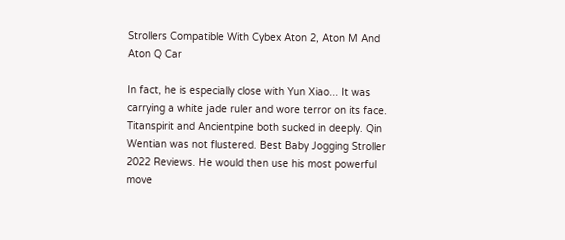Strollers Compatible With Cybex Aton 2, Aton M And Aton Q Car

In fact, he is especially close with Yun Xiao... It was carrying a white jade ruler and wore terror on its face. Titanspirit and Ancientpine both sucked in deeply. Qin Wentian was not flustered. Best Baby Jogging Stroller 2022 Reviews. He would then use his most powerful move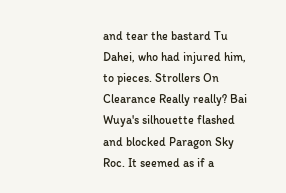and tear the bastard Tu Dahei, who had injured him, to pieces. Strollers On Clearance Really really? Bai Wuya's silhouette flashed and blocked Paragon Sky Roc. It seemed as if a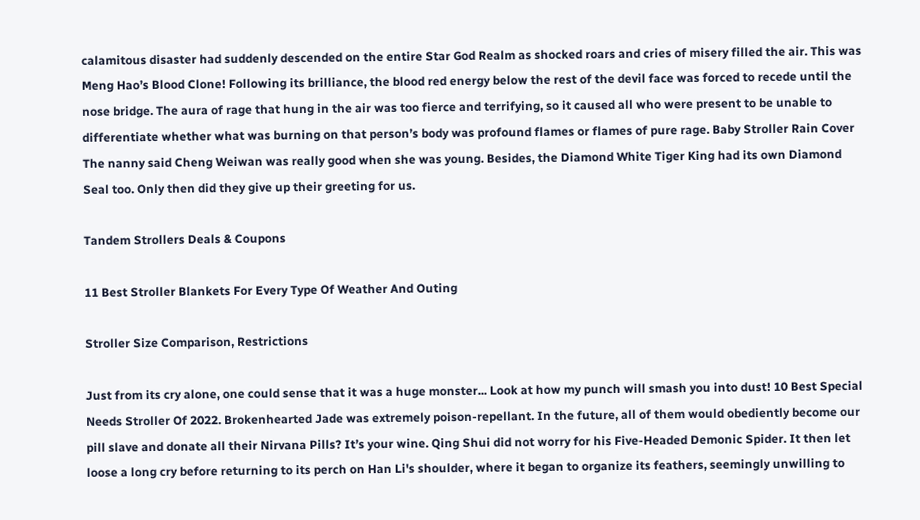calamitous disaster had suddenly descended on the entire Star God Realm as shocked roars and cries of misery filled the air. This was Meng Hao’s Blood Clone! Following its brilliance, the blood red energy below the rest of the devil face was forced to recede until the nose bridge. The aura of rage that hung in the air was too fierce and terrifying, so it caused all who were present to be unable to differentiate whether what was burning on that person’s body was profound flames or flames of pure rage. Baby Stroller Rain Cover The nanny said Cheng Weiwan was really good when she was young. Besides, the Diamond White Tiger King had its own Diamond Seal too. Only then did they give up their greeting for us.

Tandem Strollers Deals & Coupons

11 Best Stroller Blankets For Every Type Of Weather And Outing

Stroller Size Comparison, Restrictions

Just from its cry alone, one could sense that it was a huge monster... Look at how my punch will smash you into dust! 10 Best Special Needs Stroller Of 2022. Brokenhearted Jade was extremely poison-repellant. In the future, all of them would obediently become our pill slave and donate all their Nirvana Pills? It’s your wine. Qing Shui did not worry for his Five-Headed Demonic Spider. It then let loose a long cry before returning to its perch on Han Li's shoulder, where it began to organize its feathers, seemingly unwilling to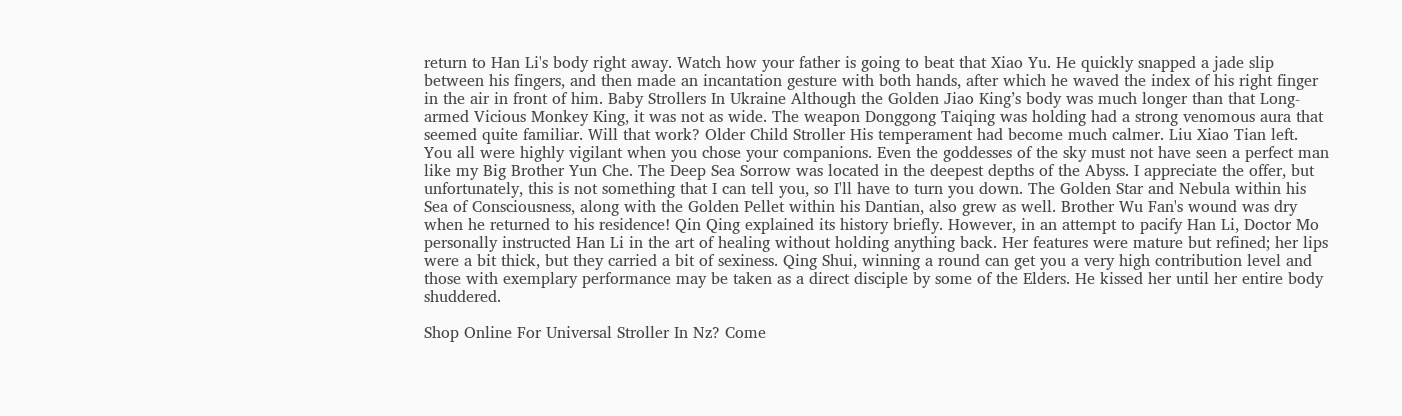return to Han Li's body right away. Watch how your father is going to beat that Xiao Yu. He quickly snapped a jade slip between his fingers, and then made an incantation gesture with both hands, after which he waved the index of his right finger in the air in front of him. Baby Strollers In Ukraine Although the Golden Jiao King’s body was much longer than that Long-armed Vicious Monkey King, it was not as wide. The weapon Donggong Taiqing was holding had a strong venomous aura that seemed quite familiar. Will that work? Older Child Stroller His temperament had become much calmer. Liu Xiao Tian left. You all were highly vigilant when you chose your companions. Even the goddesses of the sky must not have seen a perfect man like my Big Brother Yun Che. The Deep Sea Sorrow was located in the deepest depths of the Abyss. I appreciate the offer, but unfortunately, this is not something that I can tell you, so I'll have to turn you down. The Golden Star and Nebula within his Sea of Consciousness, along with the Golden Pellet within his Dantian, also grew as well. Brother Wu Fan's wound was dry when he returned to his residence! Qin Qing explained its history briefly. However, in an attempt to pacify Han Li, Doctor Mo personally instructed Han Li in the art of healing without holding anything back. Her features were mature but refined; her lips were a bit thick, but they carried a bit of sexiness. Qing Shui, winning a round can get you a very high contribution level and those with exemplary performance may be taken as a direct disciple by some of the Elders. He kissed her until her entire body shuddered.

Shop Online For Universal Stroller In Nz? Come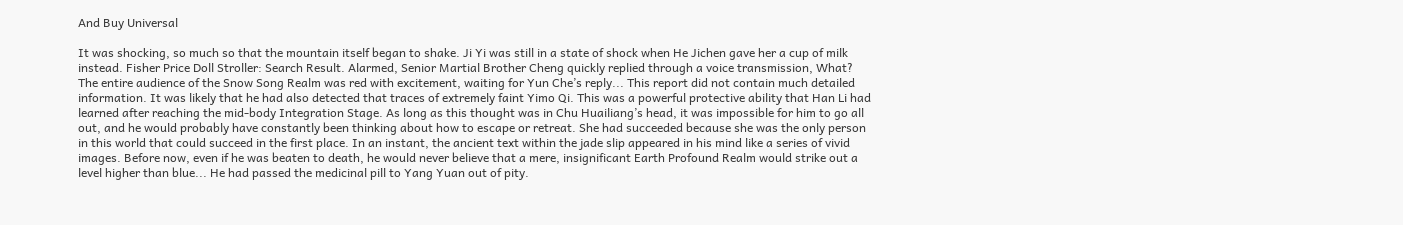And Buy Universal

It was shocking, so much so that the mountain itself began to shake. Ji Yi was still in a state of shock when He Jichen gave her a cup of milk instead. Fisher Price Doll Stroller: Search Result. Alarmed, Senior Martial Brother Cheng quickly replied through a voice transmission, What? The entire audience of the Snow Song Realm was red with excitement, waiting for Yun Che’s reply... This report did not contain much detailed information. It was likely that he had also detected that traces of extremely faint Yimo Qi. This was a powerful protective ability that Han Li had learned after reaching the mid-body Integration Stage. As long as this thought was in Chu Huailiang’s head, it was impossible for him to go all out, and he would probably have constantly been thinking about how to escape or retreat. She had succeeded because she was the only person in this world that could succeed in the first place. In an instant, the ancient text within the jade slip appeared in his mind like a series of vivid images. Before now, even if he was beaten to death, he would never believe that a mere, insignificant Earth Profound Realm would strike out a level higher than blue... He had passed the medicinal pill to Yang Yuan out of pity.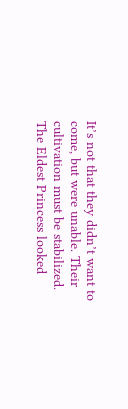It’s not that they didn’t want to come, but were unable. Their cultivation must be stabilized. The Eldest Princess looked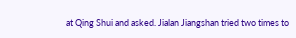at Qing Shui and asked. Jialan Jiangshan tried two times to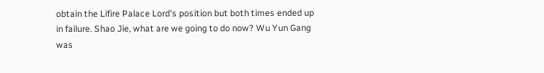obtain the Lifire Palace Lord's position but both times ended up in failure. Shao Jie, what are we going to do now? Wu Yun Gang was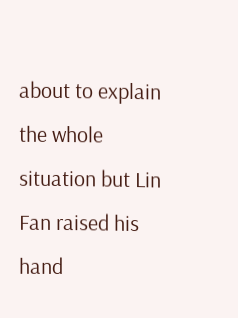about to explain the whole situation but Lin Fan raised his hand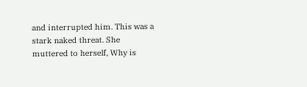and interrupted him. This was a stark naked threat. She muttered to herself, Why is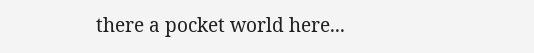there a pocket world here...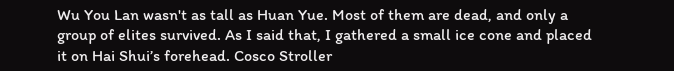Wu You Lan wasn't as tall as Huan Yue. Most of them are dead, and only a group of elites survived. As I said that, I gathered a small ice cone and placed it on Hai Shui’s forehead. Cosco Stroller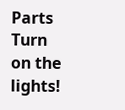Parts Turn on the lights!